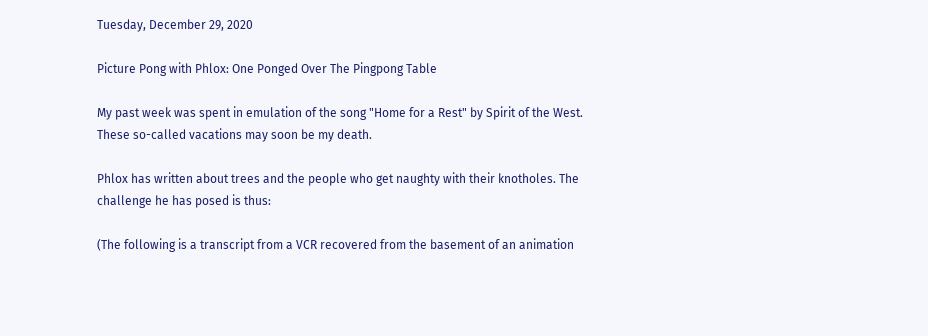Tuesday, December 29, 2020

Picture Pong with Phlox: One Ponged Over The Pingpong Table

My past week was spent in emulation of the song "Home for a Rest" by Spirit of the West. These so-called vacations may soon be my death.

Phlox has written about trees and the people who get naughty with their knotholes. The challenge he has posed is thus:

(The following is a transcript from a VCR recovered from the basement of an animation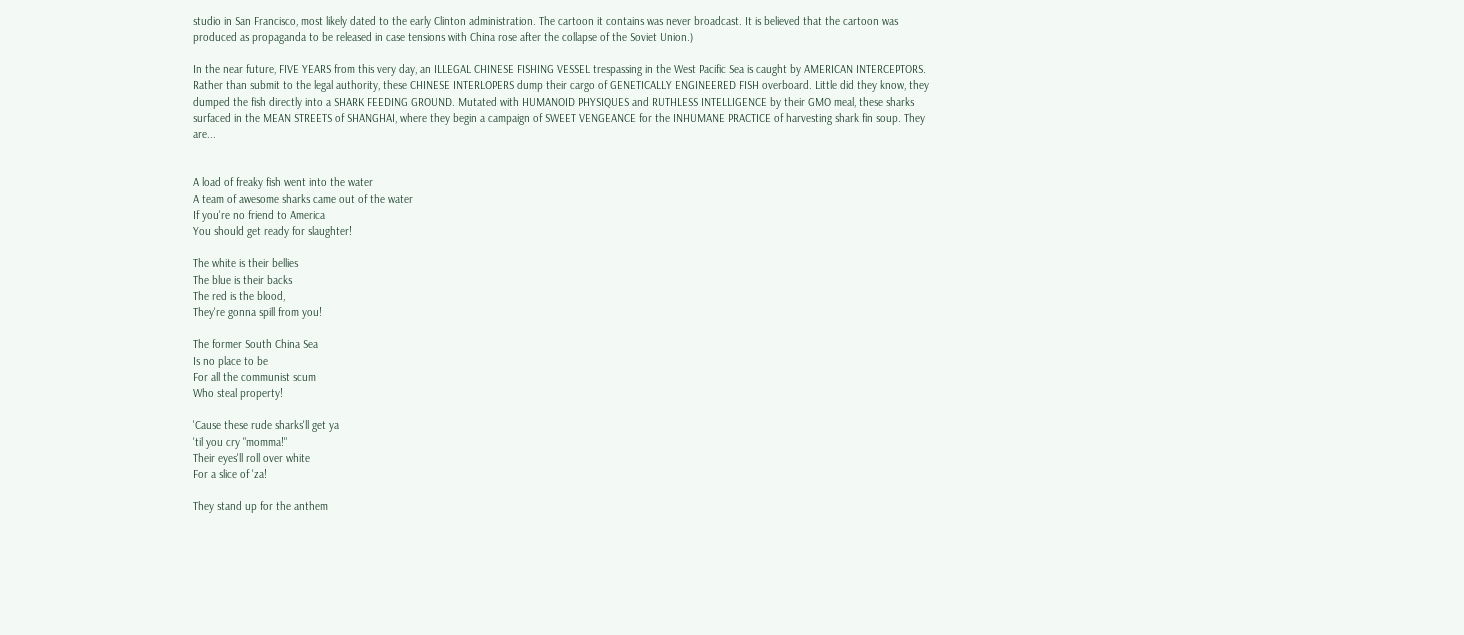studio in San Francisco, most likely dated to the early Clinton administration. The cartoon it contains was never broadcast. It is believed that the cartoon was produced as propaganda to be released in case tensions with China rose after the collapse of the Soviet Union.)

In the near future, FIVE YEARS from this very day, an ILLEGAL CHINESE FISHING VESSEL trespassing in the West Pacific Sea is caught by AMERICAN INTERCEPTORS. Rather than submit to the legal authority, these CHINESE INTERLOPERS dump their cargo of GENETICALLY ENGINEERED FISH overboard. Little did they know, they dumped the fish directly into a SHARK FEEDING GROUND. Mutated with HUMANOID PHYSIQUES and RUTHLESS INTELLIGENCE by their GMO meal, these sharks surfaced in the MEAN STREETS of SHANGHAI, where they begin a campaign of SWEET VENGEANCE for the INHUMANE PRACTICE of harvesting shark fin soup. They are...


A load of freaky fish went into the water
A team of awesome sharks came out of the water
If you're no friend to America
You should get ready for slaughter!

The white is their bellies
The blue is their backs
The red is the blood,
They're gonna spill from you!

The former South China Sea
Is no place to be
For all the communist scum
Who steal property!

'Cause these rude sharks'll get ya
'til you cry "momma!"
Their eyes'll roll over white
For a slice of 'za!

They stand up for the anthem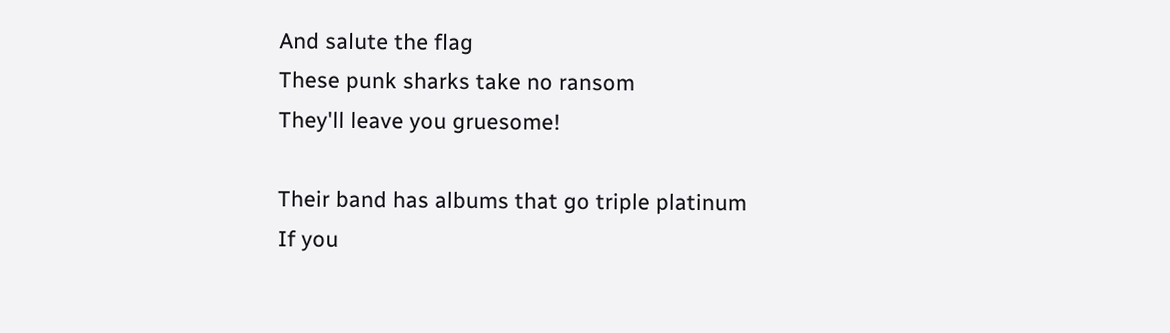And salute the flag
These punk sharks take no ransom
They'll leave you gruesome!

Their band has albums that go triple platinum
If you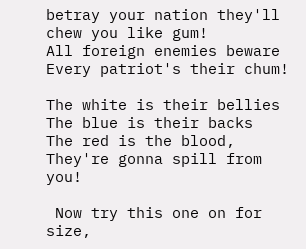betray your nation they'll chew you like gum!
All foreign enemies beware
Every patriot's their chum!

The white is their bellies
The blue is their backs
The red is the blood,
They're gonna spill from you!

 Now try this one on for size,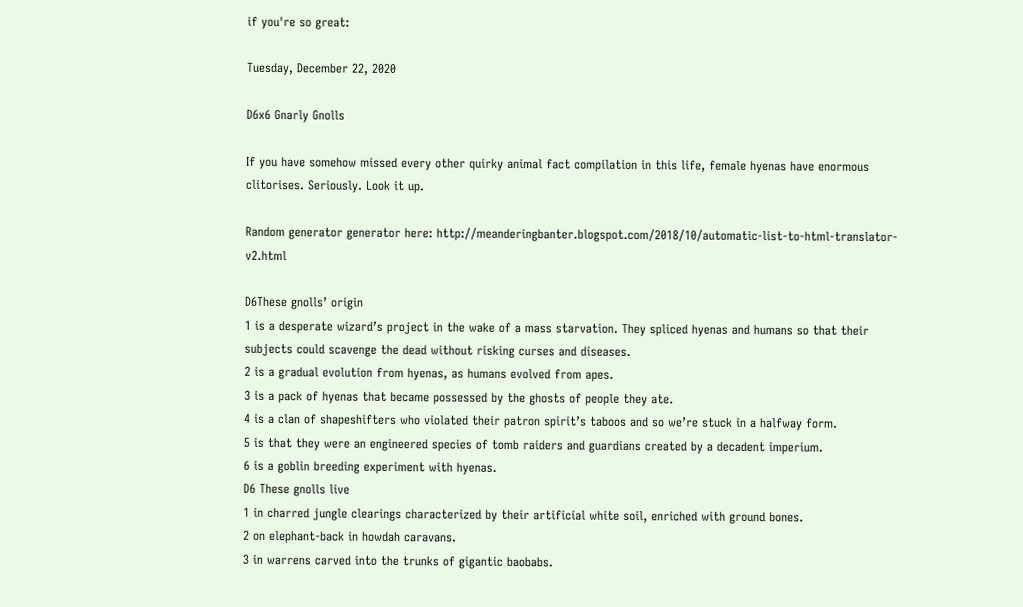if you're so great:

Tuesday, December 22, 2020

D6x6 Gnarly Gnolls

If you have somehow missed every other quirky animal fact compilation in this life, female hyenas have enormous clitorises. Seriously. Look it up.

Random generator generator here: http://meanderingbanter.blogspot.com/2018/10/automatic-list-to-html-translator-v2.html

D6These gnolls’ origin
1 is a desperate wizard’s project in the wake of a mass starvation. They spliced hyenas and humans so that their subjects could scavenge the dead without risking curses and diseases.
2 is a gradual evolution from hyenas, as humans evolved from apes.
3 is a pack of hyenas that became possessed by the ghosts of people they ate.
4 is a clan of shapeshifters who violated their patron spirit’s taboos and so we’re stuck in a halfway form.
5 is that they were an engineered species of tomb raiders and guardians created by a decadent imperium.
6 is a goblin breeding experiment with hyenas.
D6 These gnolls live
1 in charred jungle clearings characterized by their artificial white soil, enriched with ground bones.
2 on elephant-back in howdah caravans.
3 in warrens carved into the trunks of gigantic baobabs.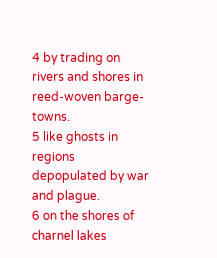4 by trading on rivers and shores in reed-woven barge-towns.
5 like ghosts in regions depopulated by war and plague.
6 on the shores of charnel lakes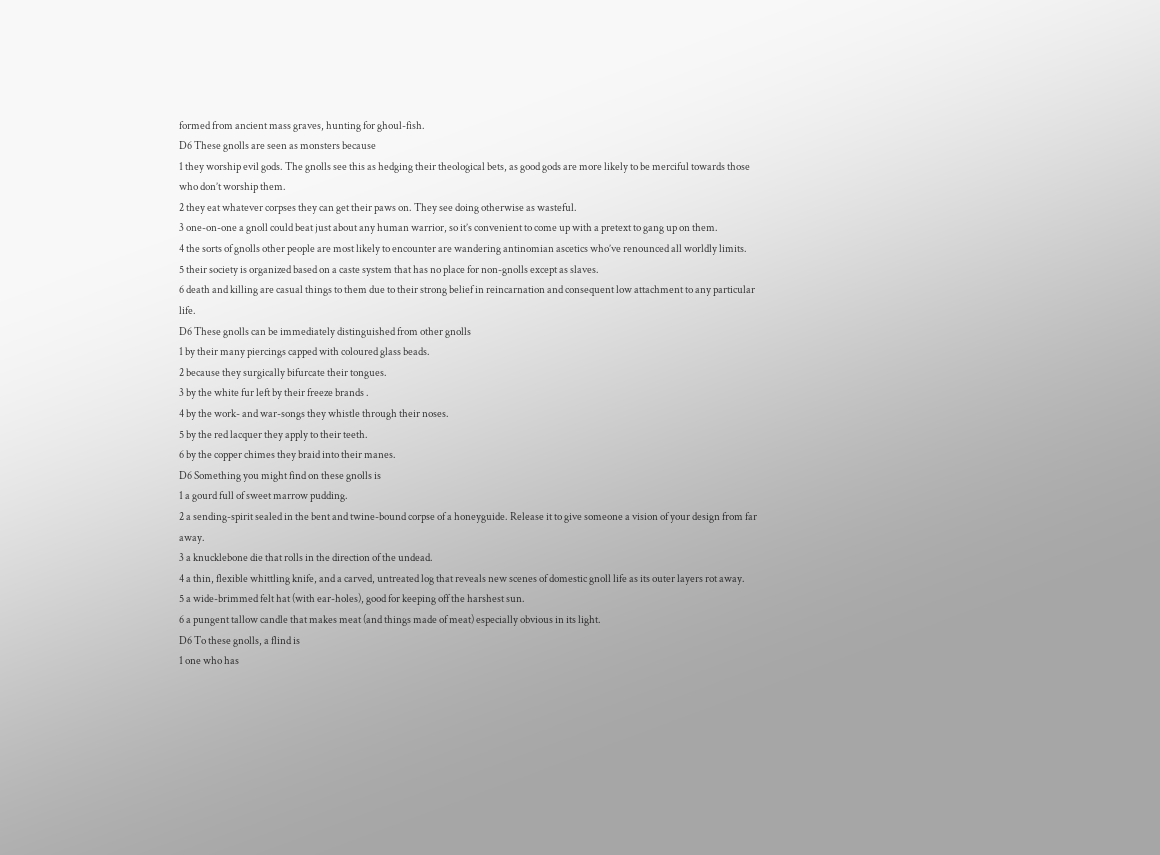formed from ancient mass graves, hunting for ghoul-fish.
D6 These gnolls are seen as monsters because
1 they worship evil gods. The gnolls see this as hedging their theological bets, as good gods are more likely to be merciful towards those who don’t worship them.
2 they eat whatever corpses they can get their paws on. They see doing otherwise as wasteful.
3 one-on-one a gnoll could beat just about any human warrior, so it’s convenient to come up with a pretext to gang up on them.
4 the sorts of gnolls other people are most likely to encounter are wandering antinomian ascetics who’ve renounced all worldly limits.
5 their society is organized based on a caste system that has no place for non-gnolls except as slaves.
6 death and killing are casual things to them due to their strong belief in reincarnation and consequent low attachment to any particular life.
D6 These gnolls can be immediately distinguished from other gnolls
1 by their many piercings capped with coloured glass beads.
2 because they surgically bifurcate their tongues.
3 by the white fur left by their freeze brands .
4 by the work- and war-songs they whistle through their noses.
5 by the red lacquer they apply to their teeth.
6 by the copper chimes they braid into their manes.
D6 Something you might find on these gnolls is
1 a gourd full of sweet marrow pudding.
2 a sending-spirit sealed in the bent and twine-bound corpse of a honeyguide. Release it to give someone a vision of your design from far away.
3 a knucklebone die that rolls in the direction of the undead.
4 a thin, flexible whittling knife, and a carved, untreated log that reveals new scenes of domestic gnoll life as its outer layers rot away.
5 a wide-brimmed felt hat (with ear-holes), good for keeping off the harshest sun.
6 a pungent tallow candle that makes meat (and things made of meat) especially obvious in its light.
D6 To these gnolls, a flind is
1 one who has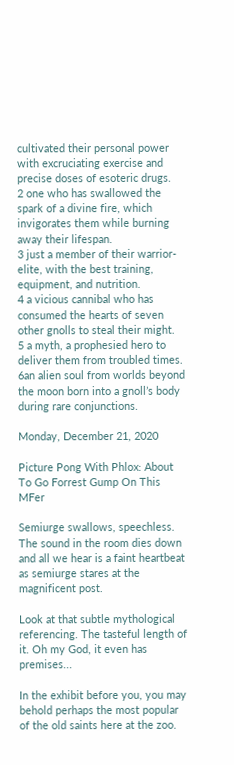cultivated their personal power with excruciating exercise and precise doses of esoteric drugs.
2 one who has swallowed the spark of a divine fire, which invigorates them while burning away their lifespan.
3 just a member of their warrior-elite, with the best training, equipment, and nutrition.
4 a vicious cannibal who has consumed the hearts of seven other gnolls to steal their might.
5 a myth, a prophesied hero to deliver them from troubled times.
6an alien soul from worlds beyond the moon born into a gnoll’s body during rare conjunctions.

Monday, December 21, 2020

Picture Pong With Phlox: About To Go Forrest Gump On This MFer

Semiurge swallows, speechless. The sound in the room dies down and all we hear is a faint heartbeat as semiurge stares at the magnificent post.

Look at that subtle mythological referencing. The tasteful length of it. Oh my God, it even has premises...

In the exhibit before you, you may behold perhaps the most popular of the old saints here at the zoo.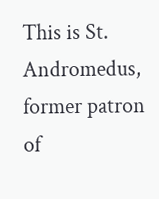This is St. Andromedus, former patron of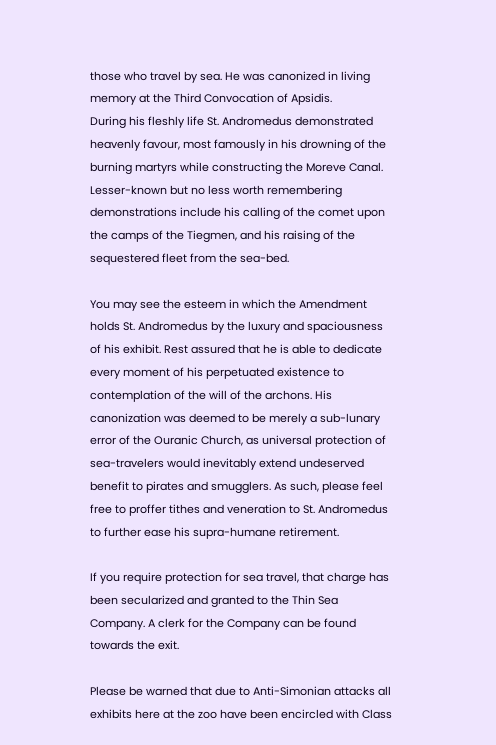those who travel by sea. He was canonized in living memory at the Third Convocation of Apsidis.
During his fleshly life St. Andromedus demonstrated heavenly favour, most famously in his drowning of the burning martyrs while constructing the Moreve Canal. Lesser-known but no less worth remembering demonstrations include his calling of the comet upon the camps of the Tiegmen, and his raising of the sequestered fleet from the sea-bed.

You may see the esteem in which the Amendment holds St. Andromedus by the luxury and spaciousness of his exhibit. Rest assured that he is able to dedicate every moment of his perpetuated existence to contemplation of the will of the archons. His canonization was deemed to be merely a sub-lunary error of the Ouranic Church, as universal protection of sea-travelers would inevitably extend undeserved benefit to pirates and smugglers. As such, please feel free to proffer tithes and veneration to St. Andromedus to further ease his supra-humane retirement.

If you require protection for sea travel, that charge has been secularized and granted to the Thin Sea Company. A clerk for the Company can be found towards the exit.

Please be warned that due to Anti-Simonian attacks all exhibits here at the zoo have been encircled with Class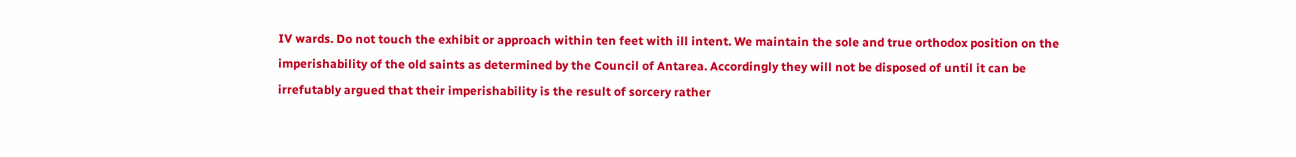IV wards. Do not touch the exhibit or approach within ten feet with ill intent. We maintain the sole and true orthodox position on the imperishability of the old saints as determined by the Council of Antarea. Accordingly they will not be disposed of until it can be irrefutably argued that their imperishability is the result of sorcery rather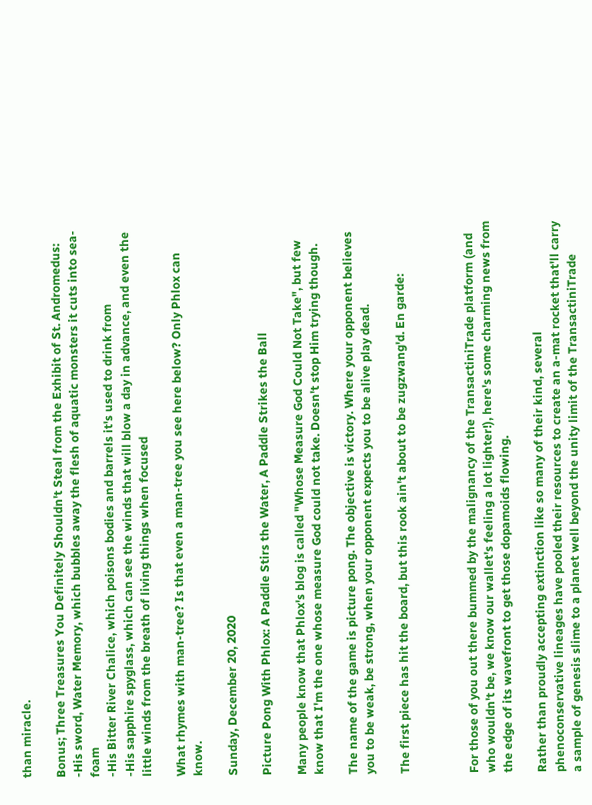than miracle.

Bonus; Three Treasures You Definitely Shouldn't Steal from the Exhibit of St. Andromedus:
-His sword, Water Memory, which bubbles away the flesh of aquatic monsters it cuts into sea-foam
-His Bitter River Chalice, which poisons bodies and barrels it's used to drink from
-His sapphire spyglass, which can see the winds that will blow a day in advance, and even the little winds from the breath of living things when focused

What rhymes with man-tree? Is that even a man-tree you see here below? Only Phlox can know.

Sunday, December 20, 2020

Picture Pong With Phlox: A Paddle Stirs the Water, A Paddle Strikes the Ball

Many people know that Phlox's blog is called "Whose Measure God Could Not Take", but few know that I'm the one whose measure God could not take. Doesn't stop Him trying though.

The name of the game is picture pong. The objective is victory. Where your opponent believes you to be weak, be strong, when your opponent expects you to be alive play dead.

The first piece has hit the board, but this rook ain't about to be zugzwang'd. En garde:



For those of you out there bummed by the malignancy of the TransactiniTrade platform (and who wouldn't be, we know our wallet's feeling a lot lighter!), here's some charming news from the edge of its wavefront to get those dopamoids flowing.

Rather than proudly accepting extinction like so many of their kind, several phenoconservative lineages have pooled their resources to create an a-mat rocket that'll carry a sample of genesis slime to a planet well beyond the unity limit of the TransactiniTrade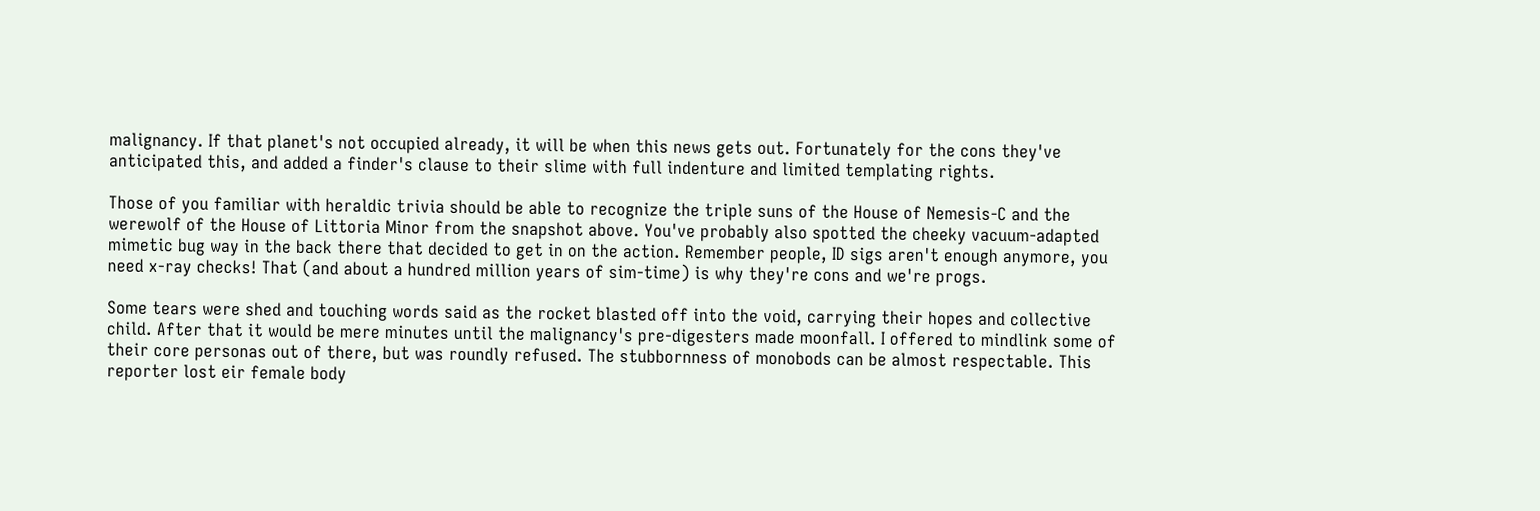malignancy. If that planet's not occupied already, it will be when this news gets out. Fortunately for the cons they've anticipated this, and added a finder's clause to their slime with full indenture and limited templating rights.

Those of you familiar with heraldic trivia should be able to recognize the triple suns of the House of Nemesis-C and the werewolf of the House of Littoria Minor from the snapshot above. You've probably also spotted the cheeky vacuum-adapted mimetic bug way in the back there that decided to get in on the action. Remember people, ID sigs aren't enough anymore, you need x-ray checks! That (and about a hundred million years of sim-time) is why they're cons and we're progs.

Some tears were shed and touching words said as the rocket blasted off into the void, carrying their hopes and collective child. After that it would be mere minutes until the malignancy's pre-digesters made moonfall. I offered to mindlink some of their core personas out of there, but was roundly refused. The stubbornness of monobods can be almost respectable. This reporter lost eir female body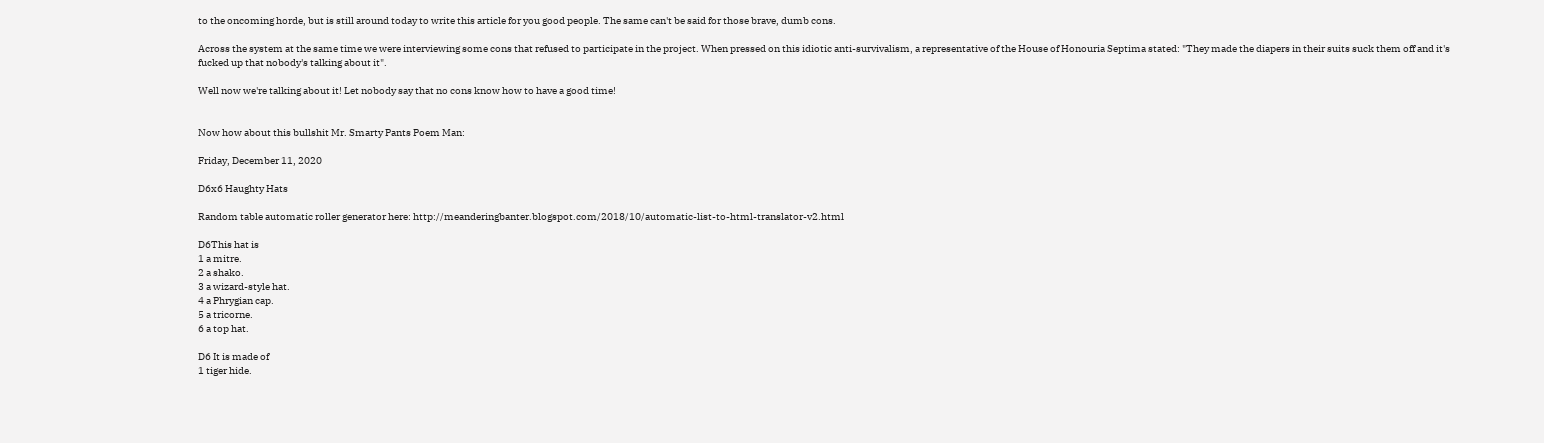to the oncoming horde, but is still around today to write this article for you good people. The same can't be said for those brave, dumb cons.

Across the system at the same time we were interviewing some cons that refused to participate in the project. When pressed on this idiotic anti-survivalism, a representative of the House of Honouria Septima stated: "They made the diapers in their suits suck them off and it's fucked up that nobody's talking about it".

Well now we're talking about it! Let nobody say that no cons know how to have a good time!


Now how about this bullshit Mr. Smarty Pants Poem Man:

Friday, December 11, 2020

D6x6 Haughty Hats

Random table automatic roller generator here: http://meanderingbanter.blogspot.com/2018/10/automatic-list-to-html-translator-v2.html

D6This hat is
1 a mitre.
2 a shako.
3 a wizard-style hat.
4 a Phrygian cap.
5 a tricorne.
6 a top hat.

D6 It is made of
1 tiger hide.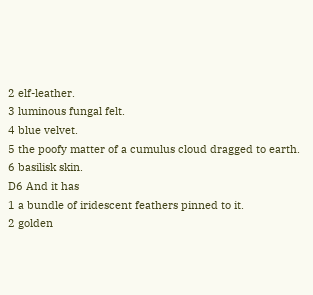2 elf-leather.
3 luminous fungal felt.
4 blue velvet.
5 the poofy matter of a cumulus cloud dragged to earth.
6 basilisk skin.
D6 And it has
1 a bundle of iridescent feathers pinned to it.
2 golden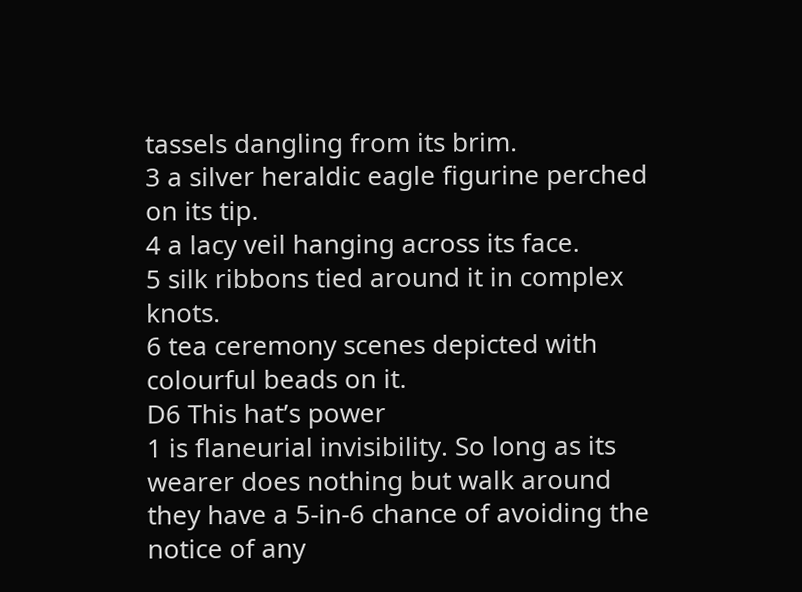tassels dangling from its brim.
3 a silver heraldic eagle figurine perched on its tip.
4 a lacy veil hanging across its face.
5 silk ribbons tied around it in complex knots.
6 tea ceremony scenes depicted with colourful beads on it.
D6 This hat’s power
1 is flaneurial invisibility. So long as its wearer does nothing but walk around they have a 5-in-6 chance of avoiding the notice of any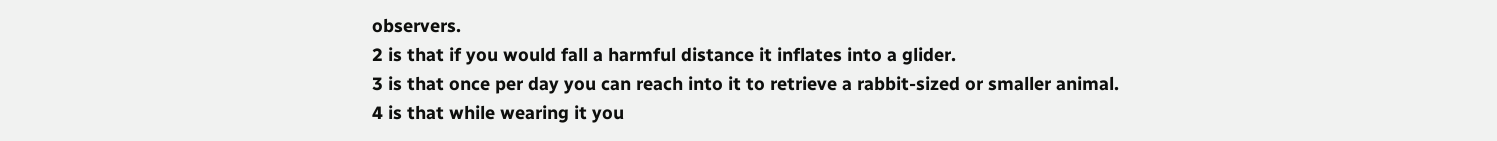observers.
2 is that if you would fall a harmful distance it inflates into a glider.
3 is that once per day you can reach into it to retrieve a rabbit-sized or smaller animal.
4 is that while wearing it you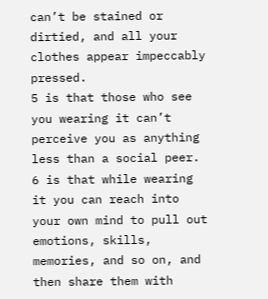can’t be stained or dirtied, and all your clothes appear impeccably pressed.
5 is that those who see you wearing it can’t perceive you as anything less than a social peer.
6 is that while wearing it you can reach into your own mind to pull out emotions, skills, memories, and so on, and then share them with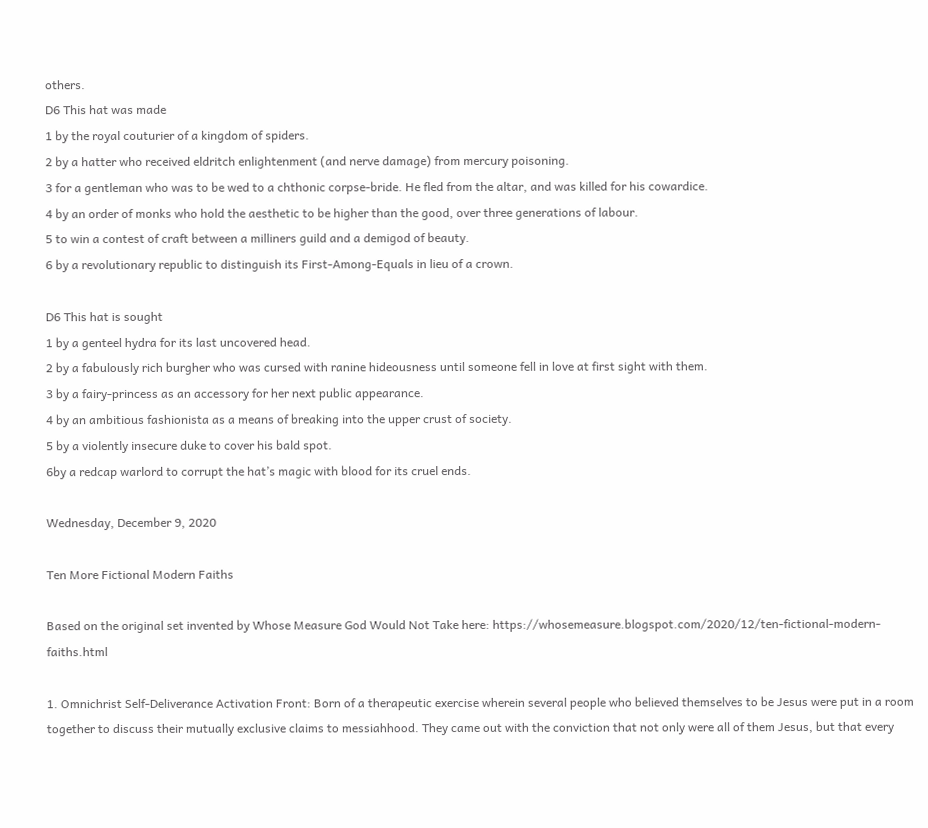others.
D6 This hat was made
1 by the royal couturier of a kingdom of spiders.
2 by a hatter who received eldritch enlightenment (and nerve damage) from mercury poisoning.
3 for a gentleman who was to be wed to a chthonic corpse-bride. He fled from the altar, and was killed for his cowardice.
4 by an order of monks who hold the aesthetic to be higher than the good, over three generations of labour.
5 to win a contest of craft between a milliners guild and a demigod of beauty.
6 by a revolutionary republic to distinguish its First-Among-Equals in lieu of a crown.

D6 This hat is sought
1 by a genteel hydra for its last uncovered head.
2 by a fabulously rich burgher who was cursed with ranine hideousness until someone fell in love at first sight with them.
3 by a fairy-princess as an accessory for her next public appearance.
4 by an ambitious fashionista as a means of breaking into the upper crust of society.
5 by a violently insecure duke to cover his bald spot.
6by a redcap warlord to corrupt the hat’s magic with blood for its cruel ends.

Wednesday, December 9, 2020

Ten More Fictional Modern Faiths

Based on the original set invented by Whose Measure God Would Not Take here: https://whosemeasure.blogspot.com/2020/12/ten-fictional-modern-faiths.html

1. Omnichrist Self-Deliverance Activation Front: Born of a therapeutic exercise wherein several people who believed themselves to be Jesus were put in a room together to discuss their mutually exclusive claims to messiahhood. They came out with the conviction that not only were all of them Jesus, but that every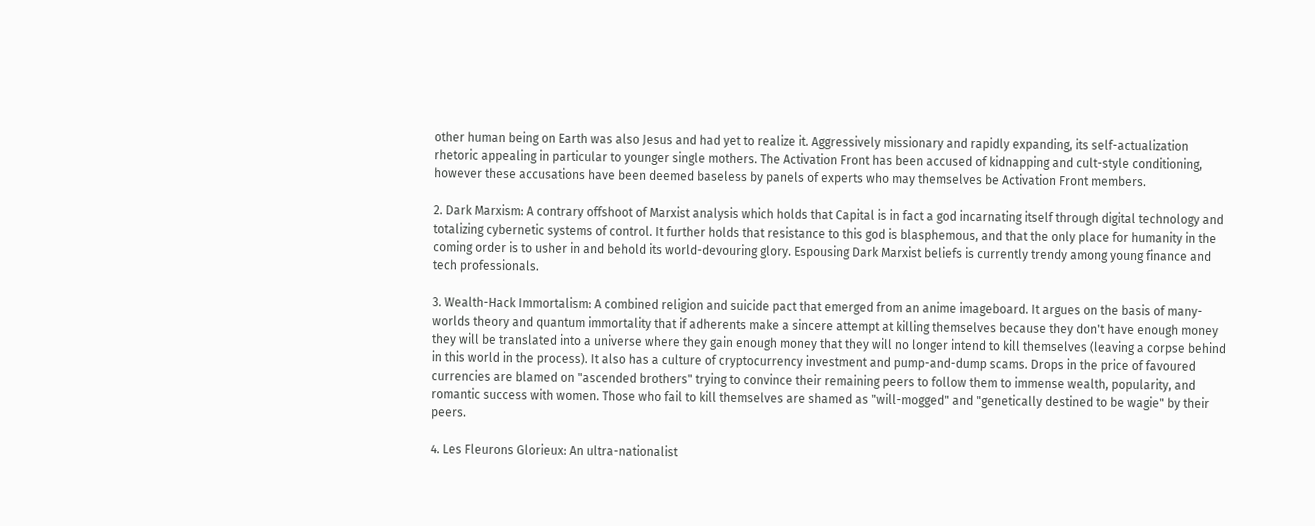other human being on Earth was also Jesus and had yet to realize it. Aggressively missionary and rapidly expanding, its self-actualization rhetoric appealing in particular to younger single mothers. The Activation Front has been accused of kidnapping and cult-style conditioning, however these accusations have been deemed baseless by panels of experts who may themselves be Activation Front members.

2. Dark Marxism: A contrary offshoot of Marxist analysis which holds that Capital is in fact a god incarnating itself through digital technology and totalizing cybernetic systems of control. It further holds that resistance to this god is blasphemous, and that the only place for humanity in the coming order is to usher in and behold its world-devouring glory. Espousing Dark Marxist beliefs is currently trendy among young finance and tech professionals.

3. Wealth-Hack Immortalism: A combined religion and suicide pact that emerged from an anime imageboard. It argues on the basis of many-worlds theory and quantum immortality that if adherents make a sincere attempt at killing themselves because they don't have enough money they will be translated into a universe where they gain enough money that they will no longer intend to kill themselves (leaving a corpse behind in this world in the process). It also has a culture of cryptocurrency investment and pump-and-dump scams. Drops in the price of favoured currencies are blamed on "ascended brothers" trying to convince their remaining peers to follow them to immense wealth, popularity, and romantic success with women. Those who fail to kill themselves are shamed as "will-mogged" and "genetically destined to be wagie" by their peers.

4. Les Fleurons Glorieux: An ultra-nationalist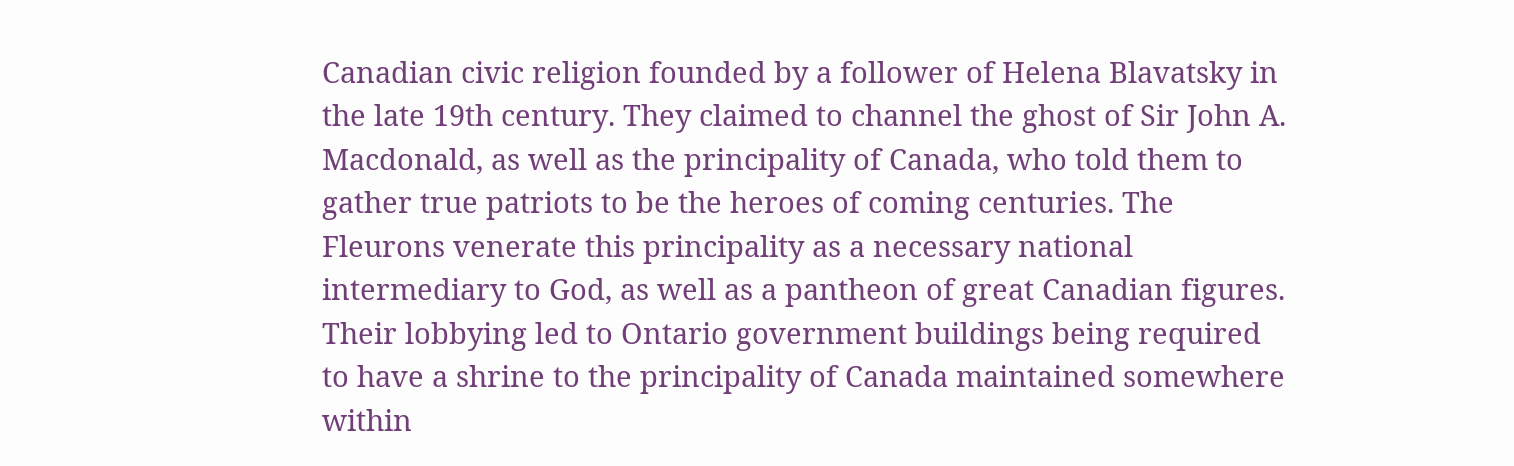Canadian civic religion founded by a follower of Helena Blavatsky in the late 19th century. They claimed to channel the ghost of Sir John A. Macdonald, as well as the principality of Canada, who told them to gather true patriots to be the heroes of coming centuries. The Fleurons venerate this principality as a necessary national intermediary to God, as well as a pantheon of great Canadian figures. Their lobbying led to Ontario government buildings being required to have a shrine to the principality of Canada maintained somewhere within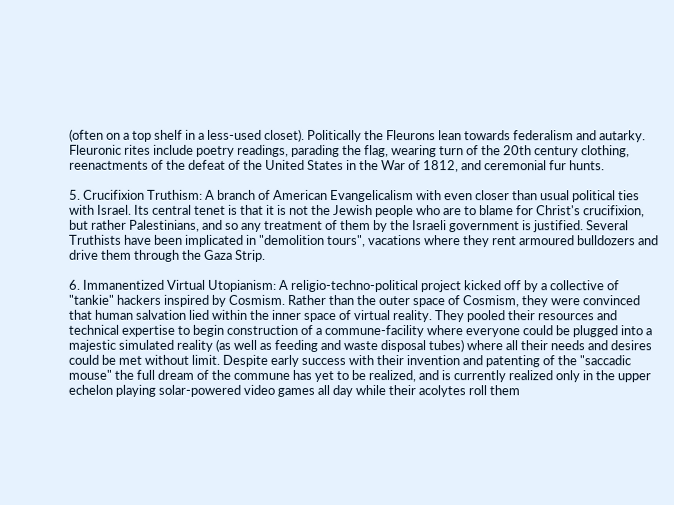(often on a top shelf in a less-used closet). Politically the Fleurons lean towards federalism and autarky. Fleuronic rites include poetry readings, parading the flag, wearing turn of the 20th century clothing, reenactments of the defeat of the United States in the War of 1812, and ceremonial fur hunts.

5. Crucifixion Truthism: A branch of American Evangelicalism with even closer than usual political ties with Israel. Its central tenet is that it is not the Jewish people who are to blame for Christ's crucifixion, but rather Palestinians, and so any treatment of them by the Israeli government is justified. Several Truthists have been implicated in "demolition tours", vacations where they rent armoured bulldozers and drive them through the Gaza Strip.

6. Immanentized Virtual Utopianism: A religio-techno-political project kicked off by a collective of "tankie" hackers inspired by Cosmism. Rather than the outer space of Cosmism, they were convinced that human salvation lied within the inner space of virtual reality. They pooled their resources and technical expertise to begin construction of a commune-facility where everyone could be plugged into a majestic simulated reality (as well as feeding and waste disposal tubes) where all their needs and desires could be met without limit. Despite early success with their invention and patenting of the "saccadic mouse" the full dream of the commune has yet to be realized, and is currently realized only in the upper echelon playing solar-powered video games all day while their acolytes roll them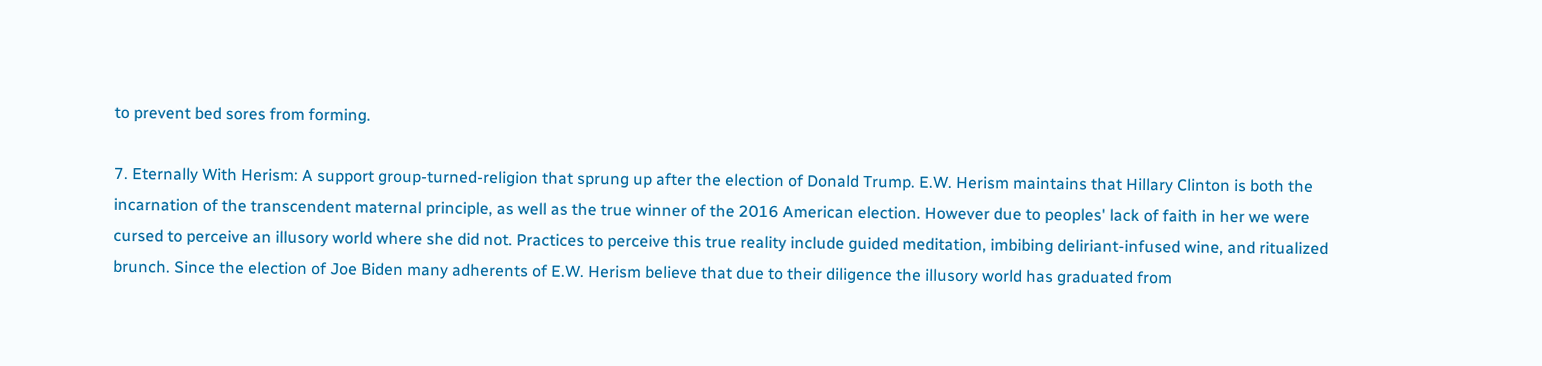to prevent bed sores from forming.

7. Eternally With Herism: A support group-turned-religion that sprung up after the election of Donald Trump. E.W. Herism maintains that Hillary Clinton is both the incarnation of the transcendent maternal principle, as well as the true winner of the 2016 American election. However due to peoples' lack of faith in her we were cursed to perceive an illusory world where she did not. Practices to perceive this true reality include guided meditation, imbibing deliriant-infused wine, and ritualized brunch. Since the election of Joe Biden many adherents of E.W. Herism believe that due to their diligence the illusory world has graduated from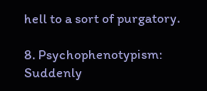hell to a sort of purgatory.

8. Psychophenotypism: Suddenly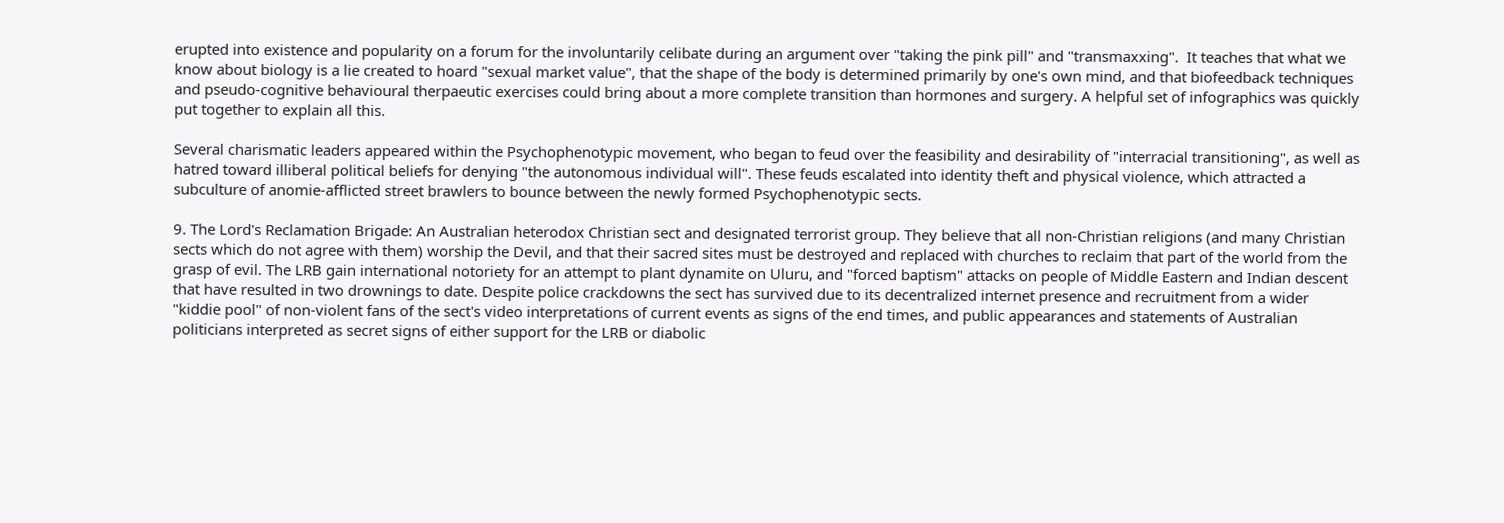erupted into existence and popularity on a forum for the involuntarily celibate during an argument over "taking the pink pill" and "transmaxxing".  It teaches that what we know about biology is a lie created to hoard "sexual market value", that the shape of the body is determined primarily by one's own mind, and that biofeedback techniques and pseudo-cognitive behavioural therpaeutic exercises could bring about a more complete transition than hormones and surgery. A helpful set of infographics was quickly put together to explain all this.

Several charismatic leaders appeared within the Psychophenotypic movement, who began to feud over the feasibility and desirability of "interracial transitioning", as well as hatred toward illiberal political beliefs for denying "the autonomous individual will". These feuds escalated into identity theft and physical violence, which attracted a subculture of anomie-afflicted street brawlers to bounce between the newly formed Psychophenotypic sects.

9. The Lord's Reclamation Brigade: An Australian heterodox Christian sect and designated terrorist group. They believe that all non-Christian religions (and many Christian sects which do not agree with them) worship the Devil, and that their sacred sites must be destroyed and replaced with churches to reclaim that part of the world from the grasp of evil. The LRB gain international notoriety for an attempt to plant dynamite on Uluru, and "forced baptism" attacks on people of Middle Eastern and Indian descent that have resulted in two drownings to date. Despite police crackdowns the sect has survived due to its decentralized internet presence and recruitment from a wider "kiddie pool" of non-violent fans of the sect's video interpretations of current events as signs of the end times, and public appearances and statements of Australian politicians interpreted as secret signs of either support for the LRB or diabolic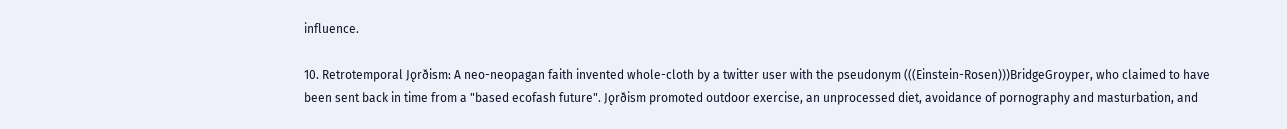influence.

10. Retrotemporal Jǫrðism: A neo-neopagan faith invented whole-cloth by a twitter user with the pseudonym (((Einstein-Rosen)))BridgeGroyper, who claimed to have been sent back in time from a "based ecofash future". Jǫrðism promoted outdoor exercise, an unprocessed diet, avoidance of pornography and masturbation, and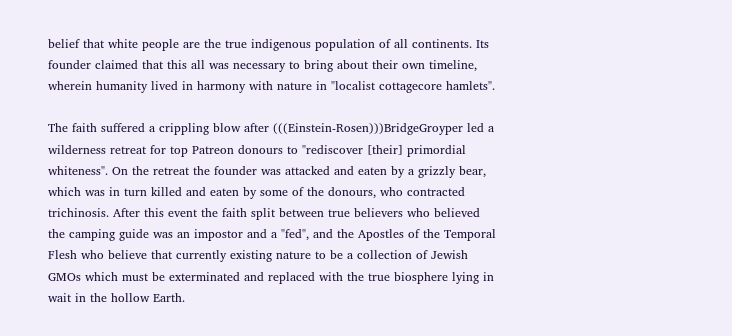belief that white people are the true indigenous population of all continents. Its founder claimed that this all was necessary to bring about their own timeline, wherein humanity lived in harmony with nature in "localist cottagecore hamlets".

The faith suffered a crippling blow after (((Einstein-Rosen)))BridgeGroyper led a wilderness retreat for top Patreon donours to "rediscover [their] primordial whiteness". On the retreat the founder was attacked and eaten by a grizzly bear, which was in turn killed and eaten by some of the donours, who contracted trichinosis. After this event the faith split between true believers who believed the camping guide was an impostor and a "fed", and the Apostles of the Temporal Flesh who believe that currently existing nature to be a collection of Jewish GMOs which must be exterminated and replaced with the true biosphere lying in wait in the hollow Earth.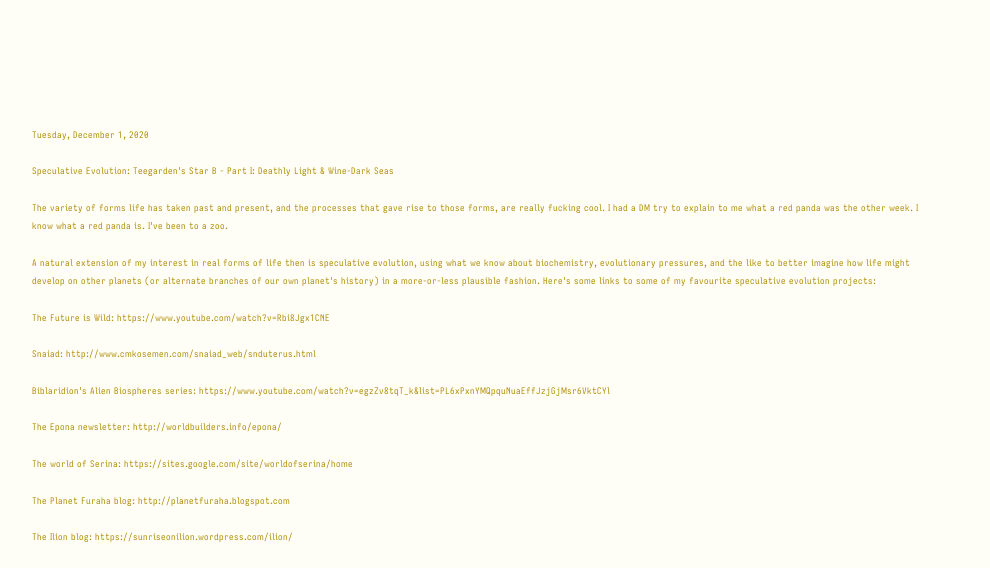Tuesday, December 1, 2020

Speculative Evolution: Teegarden's Star B - Part I: Deathly Light & Wine-Dark Seas

The variety of forms life has taken past and present, and the processes that gave rise to those forms, are really fucking cool. I had a DM try to explain to me what a red panda was the other week. I know what a red panda is. I've been to a zoo.

A natural extension of my interest in real forms of life then is speculative evolution, using what we know about biochemistry, evolutionary pressures, and the like to better imagine how life might develop on other planets (or alternate branches of our own planet's history) in a more-or-less plausible fashion. Here's some links to some of my favourite speculative evolution projects:

The Future is Wild: https://www.youtube.com/watch?v=Rbi8Jgx1CNE

Snaiad: http://www.cmkosemen.com/snaiad_web/snduterus.html

Biblaridion's Alien Biospheres series: https://www.youtube.com/watch?v=egzZv8tqT_k&list=PL6xPxnYMQpquNuaEffJzjGjMsr6VktCYl

The Epona newsletter: http://worldbuilders.info/epona/

The world of Serina: https://sites.google.com/site/worldofserina/home

The Planet Furaha blog: http://planetfuraha.blogspot.com

The Ilion blog: https://sunriseonilion.wordpress.com/ilion/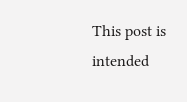This post is intended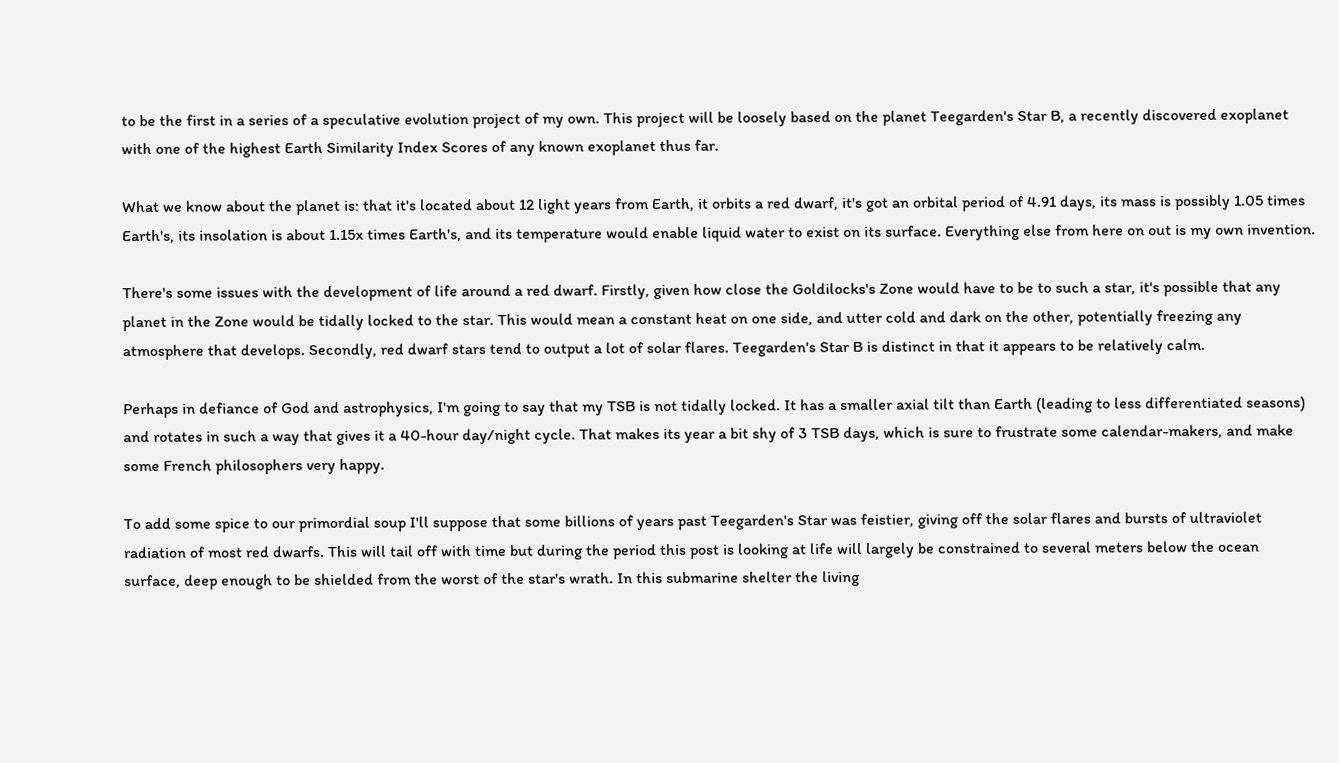to be the first in a series of a speculative evolution project of my own. This project will be loosely based on the planet Teegarden's Star B, a recently discovered exoplanet with one of the highest Earth Similarity Index Scores of any known exoplanet thus far.

What we know about the planet is: that it's located about 12 light years from Earth, it orbits a red dwarf, it's got an orbital period of 4.91 days, its mass is possibly 1.05 times Earth's, its insolation is about 1.15x times Earth's, and its temperature would enable liquid water to exist on its surface. Everything else from here on out is my own invention.

There's some issues with the development of life around a red dwarf. Firstly, given how close the Goldilocks's Zone would have to be to such a star, it's possible that any planet in the Zone would be tidally locked to the star. This would mean a constant heat on one side, and utter cold and dark on the other, potentially freezing any atmosphere that develops. Secondly, red dwarf stars tend to output a lot of solar flares. Teegarden's Star B is distinct in that it appears to be relatively calm.

Perhaps in defiance of God and astrophysics, I'm going to say that my TSB is not tidally locked. It has a smaller axial tilt than Earth (leading to less differentiated seasons) and rotates in such a way that gives it a 40-hour day/night cycle. That makes its year a bit shy of 3 TSB days, which is sure to frustrate some calendar-makers, and make some French philosophers very happy.

To add some spice to our primordial soup I'll suppose that some billions of years past Teegarden's Star was feistier, giving off the solar flares and bursts of ultraviolet radiation of most red dwarfs. This will tail off with time but during the period this post is looking at life will largely be constrained to several meters below the ocean surface, deep enough to be shielded from the worst of the star's wrath. In this submarine shelter the living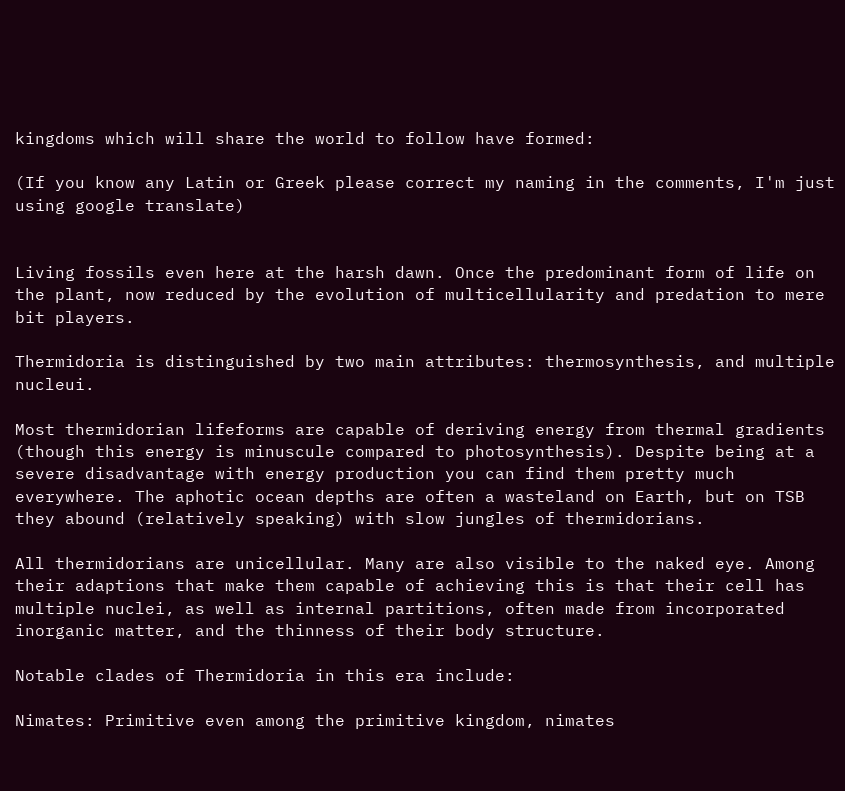kingdoms which will share the world to follow have formed:

(If you know any Latin or Greek please correct my naming in the comments, I'm just using google translate)


Living fossils even here at the harsh dawn. Once the predominant form of life on the plant, now reduced by the evolution of multicellularity and predation to mere bit players.

Thermidoria is distinguished by two main attributes: thermosynthesis, and multiple nucleui.

Most thermidorian lifeforms are capable of deriving energy from thermal gradients (though this energy is minuscule compared to photosynthesis). Despite being at a severe disadvantage with energy production you can find them pretty much everywhere. The aphotic ocean depths are often a wasteland on Earth, but on TSB they abound (relatively speaking) with slow jungles of thermidorians.

All thermidorians are unicellular. Many are also visible to the naked eye. Among their adaptions that make them capable of achieving this is that their cell has multiple nuclei, as well as internal partitions, often made from incorporated inorganic matter, and the thinness of their body structure.

Notable clades of Thermidoria in this era include:

Nimates: Primitive even among the primitive kingdom, nimates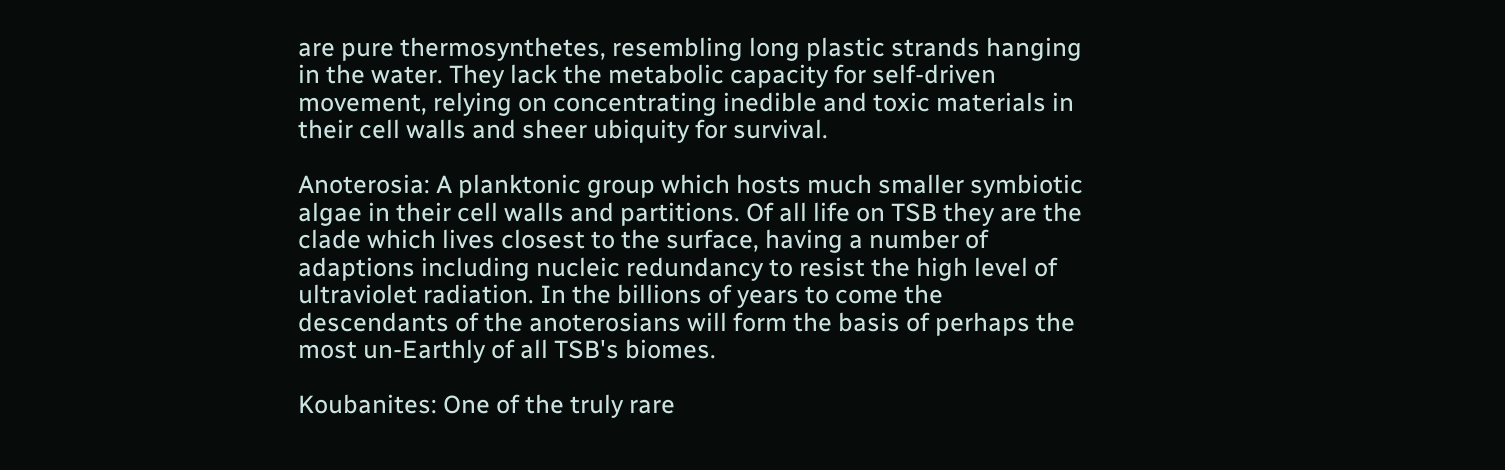are pure thermosynthetes, resembling long plastic strands hanging in the water. They lack the metabolic capacity for self-driven movement, relying on concentrating inedible and toxic materials in their cell walls and sheer ubiquity for survival.

Anoterosia: A planktonic group which hosts much smaller symbiotic algae in their cell walls and partitions. Of all life on TSB they are the clade which lives closest to the surface, having a number of adaptions including nucleic redundancy to resist the high level of ultraviolet radiation. In the billions of years to come the descendants of the anoterosians will form the basis of perhaps the most un-Earthly of all TSB's biomes.

Koubanites: One of the truly rare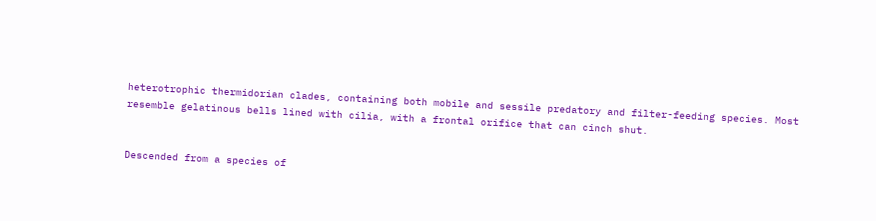heterotrophic thermidorian clades, containing both mobile and sessile predatory and filter-feeding species. Most resemble gelatinous bells lined with cilia, with a frontal orifice that can cinch shut.


Descended from a species of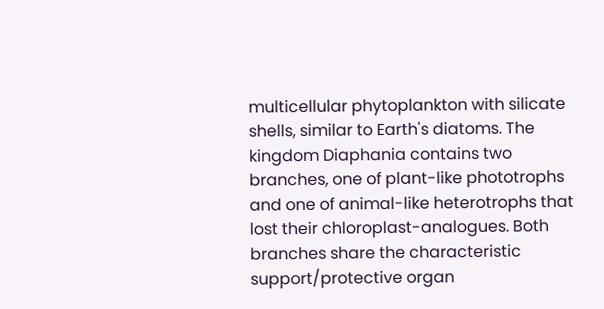multicellular phytoplankton with silicate shells, similar to Earth's diatoms. The kingdom Diaphania contains two branches, one of plant-like phototrophs and one of animal-like heterotrophs that lost their chloroplast-analogues. Both branches share the characteristic support/protective organ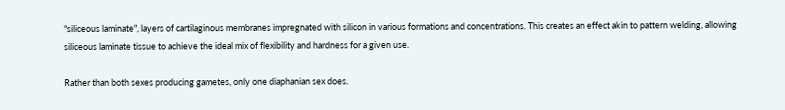"siliceous laminate", layers of cartilaginous membranes impregnated with silicon in various formations and concentrations. This creates an effect akin to pattern welding, allowing siliceous laminate tissue to achieve the ideal mix of flexibility and hardness for a given use.

Rather than both sexes producing gametes, only one diaphanian sex does.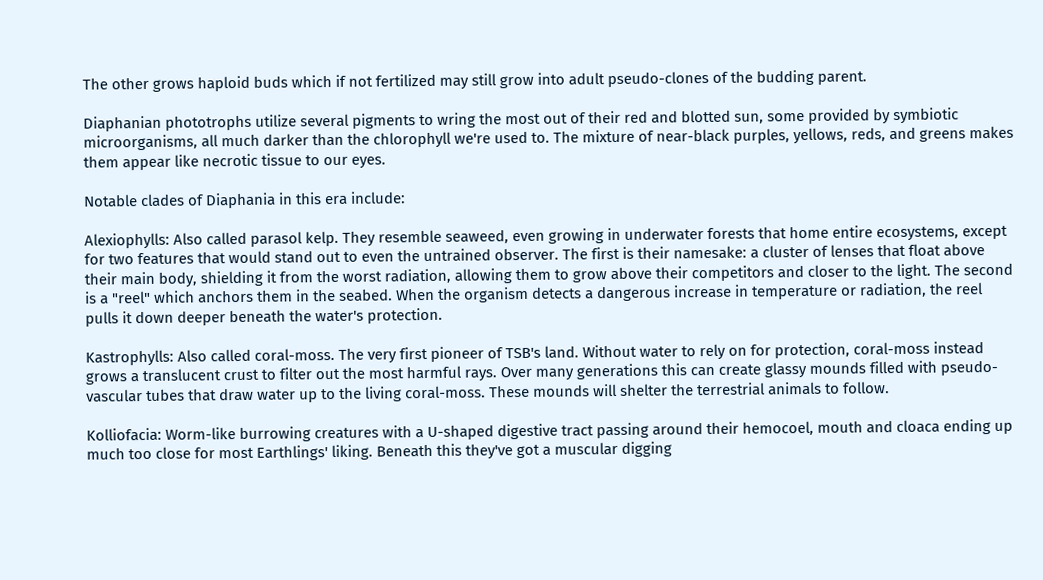The other grows haploid buds which if not fertilized may still grow into adult pseudo-clones of the budding parent.

Diaphanian phototrophs utilize several pigments to wring the most out of their red and blotted sun, some provided by symbiotic microorganisms, all much darker than the chlorophyll we're used to. The mixture of near-black purples, yellows, reds, and greens makes them appear like necrotic tissue to our eyes.

Notable clades of Diaphania in this era include:

Alexiophylls: Also called parasol kelp. They resemble seaweed, even growing in underwater forests that home entire ecosystems, except for two features that would stand out to even the untrained observer. The first is their namesake: a cluster of lenses that float above their main body, shielding it from the worst radiation, allowing them to grow above their competitors and closer to the light. The second is a "reel" which anchors them in the seabed. When the organism detects a dangerous increase in temperature or radiation, the reel pulls it down deeper beneath the water's protection.

Kastrophylls: Also called coral-moss. The very first pioneer of TSB's land. Without water to rely on for protection, coral-moss instead grows a translucent crust to filter out the most harmful rays. Over many generations this can create glassy mounds filled with pseudo-vascular tubes that draw water up to the living coral-moss. These mounds will shelter the terrestrial animals to follow.

Kolliofacia: Worm-like burrowing creatures with a U-shaped digestive tract passing around their hemocoel, mouth and cloaca ending up much too close for most Earthlings' liking. Beneath this they've got a muscular digging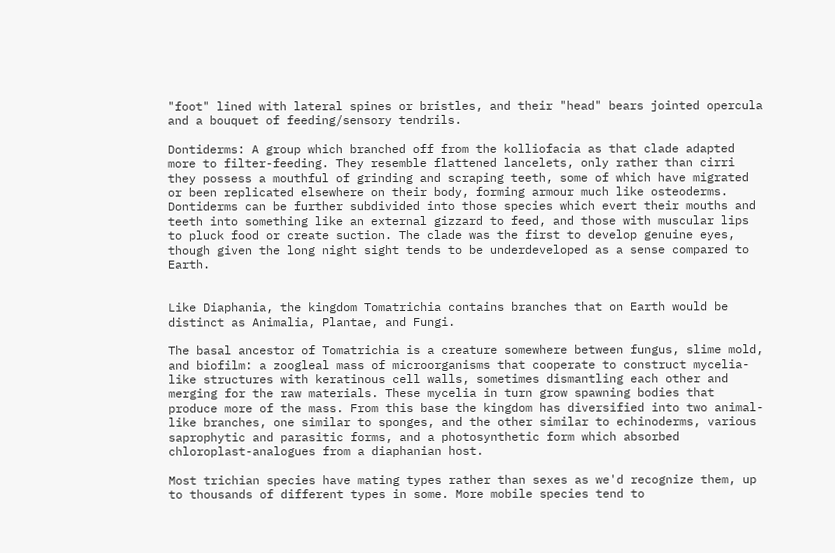"foot" lined with lateral spines or bristles, and their "head" bears jointed opercula and a bouquet of feeding/sensory tendrils.

Dontiderms: A group which branched off from the kolliofacia as that clade adapted more to filter-feeding. They resemble flattened lancelets, only rather than cirri they possess a mouthful of grinding and scraping teeth, some of which have migrated or been replicated elsewhere on their body, forming armour much like osteoderms. Dontiderms can be further subdivided into those species which evert their mouths and teeth into something like an external gizzard to feed, and those with muscular lips to pluck food or create suction. The clade was the first to develop genuine eyes, though given the long night sight tends to be underdeveloped as a sense compared to Earth.


Like Diaphania, the kingdom Tomatrichia contains branches that on Earth would be distinct as Animalia, Plantae, and Fungi.

The basal ancestor of Tomatrichia is a creature somewhere between fungus, slime mold, and biofilm: a zoogleal mass of microorganisms that cooperate to construct mycelia-like structures with keratinous cell walls, sometimes dismantling each other and merging for the raw materials. These mycelia in turn grow spawning bodies that produce more of the mass. From this base the kingdom has diversified into two animal-like branches, one similar to sponges, and the other similar to echinoderms, various saprophytic and parasitic forms, and a photosynthetic form which absorbed chloroplast-analogues from a diaphanian host.

Most trichian species have mating types rather than sexes as we'd recognize them, up to thousands of different types in some. More mobile species tend to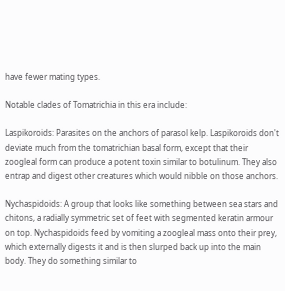have fewer mating types.

Notable clades of Tomatrichia in this era include:

Laspikoroids: Parasites on the anchors of parasol kelp. Laspikoroids don't deviate much from the tomatrichian basal form, except that their zoogleal form can produce a potent toxin similar to botulinum. They also entrap and digest other creatures which would nibble on those anchors.

Nychaspidoids: A group that looks like something between sea stars and chitons, a radially symmetric set of feet with segmented keratin armour on top. Nychaspidoids feed by vomiting a zoogleal mass onto their prey, which externally digests it and is then slurped back up into the main body. They do something similar to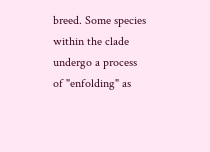breed. Some species within the clade undergo a process of "enfolding" as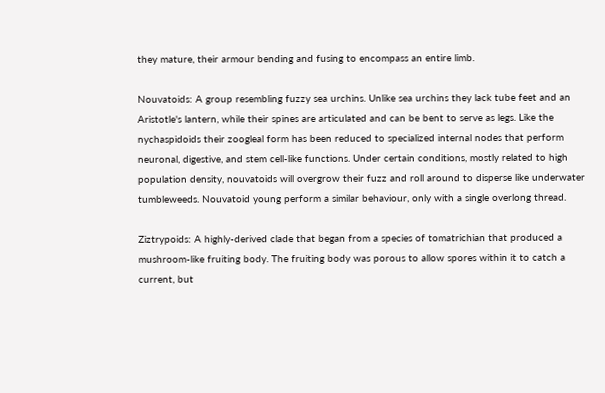they mature, their armour bending and fusing to encompass an entire limb.

Nouvatoids: A group resembling fuzzy sea urchins. Unlike sea urchins they lack tube feet and an Aristotle's lantern, while their spines are articulated and can be bent to serve as legs. Like the nychaspidoids their zoogleal form has been reduced to specialized internal nodes that perform neuronal, digestive, and stem cell-like functions. Under certain conditions, mostly related to high population density, nouvatoids will overgrow their fuzz and roll around to disperse like underwater tumbleweeds. Nouvatoid young perform a similar behaviour, only with a single overlong thread.

Ziztrypoids: A highly-derived clade that began from a species of tomatrichian that produced a mushroom-like fruiting body. The fruiting body was porous to allow spores within it to catch a current, but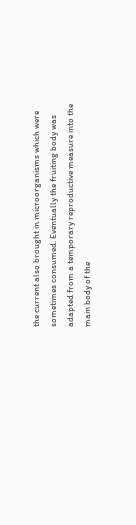the current also brought in microorganisms which were sometimes consumed. Eventually the fruiting body was adapted from a temporary reproductive measure into the main body of the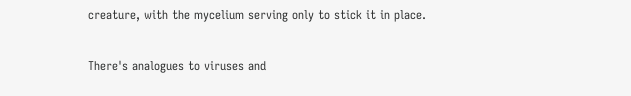creature, with the mycelium serving only to stick it in place.

There's analogues to viruses and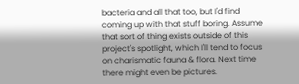bacteria and all that too, but I'd find coming up with that stuff boring. Assume that sort of thing exists outside of this project's spotlight, which I'll tend to focus on charismatic fauna & flora. Next time there might even be pictures.